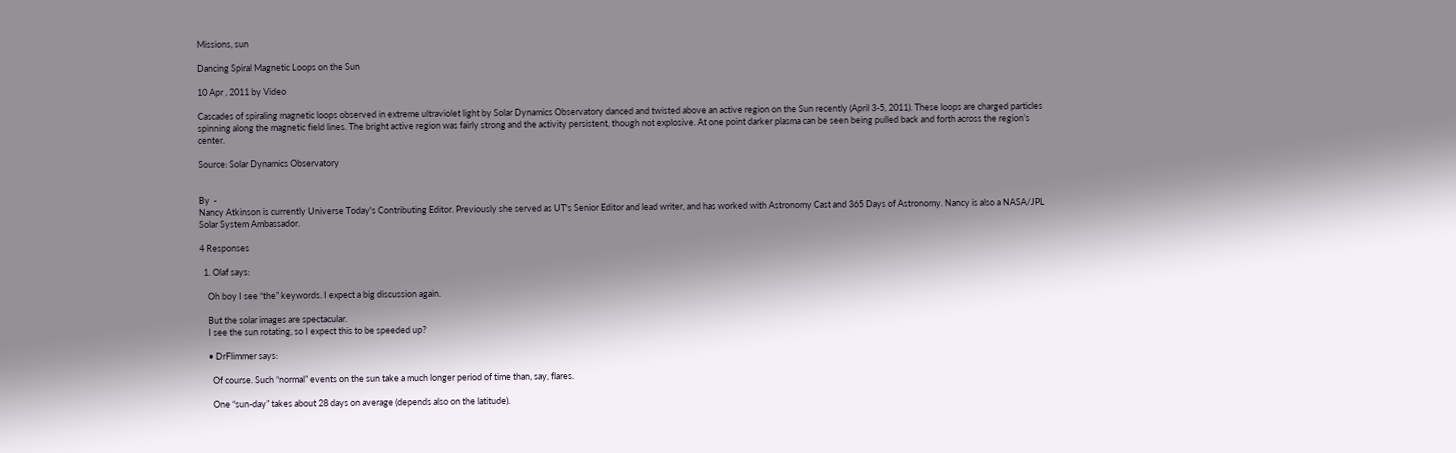Missions, sun

Dancing Spiral Magnetic Loops on the Sun

10 Apr , 2011 by Video

Cascades of spiraling magnetic loops observed in extreme ultraviolet light by Solar Dynamics Observatory danced and twisted above an active region on the Sun recently (April 3-5, 2011). These loops are charged particles spinning along the magnetic field lines. The bright active region was fairly strong and the activity persistent, though not explosive. At one point darker plasma can be seen being pulled back and forth across the region’s center.

Source: Solar Dynamics Observatory


By  -
Nancy Atkinson is currently Universe Today's Contributing Editor. Previously she served as UT's Senior Editor and lead writer, and has worked with Astronomy Cast and 365 Days of Astronomy. Nancy is also a NASA/JPL Solar System Ambassador.

4 Responses

  1. Olaf says:

    Oh boy I see “the” keywords. I expect a big discussion again.

    But the solar images are spectacular.
    I see the sun rotating, so I expect this to be speeded up?

    • DrFlimmer says:

      Of course. Such “normal” events on the sun take a much longer period of time than, say, flares.

      One “sun-day” takes about 28 days on average (depends also on the latitude).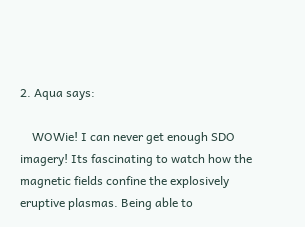2. Aqua says:

    WOWie! I can never get enough SDO imagery! Its fascinating to watch how the magnetic fields confine the explosively eruptive plasmas. Being able to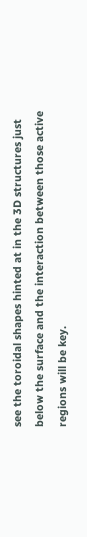see the toroidal shapes hinted at in the 3D structures just below the surface and the interaction between those active regions will be key.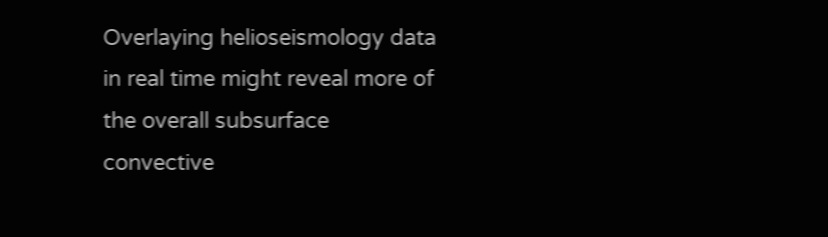Overlaying helioseismology data in real time might reveal more of the overall subsurface convective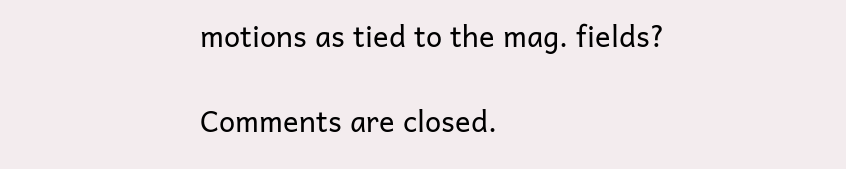motions as tied to the mag. fields?

Comments are closed.